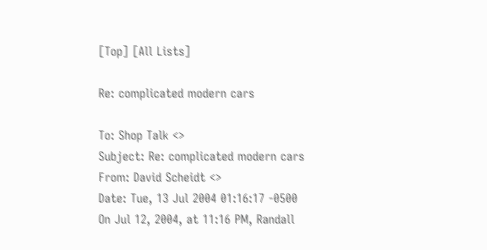[Top] [All Lists]

Re: complicated modern cars

To: Shop Talk <>
Subject: Re: complicated modern cars
From: David Scheidt <>
Date: Tue, 13 Jul 2004 01:16:17 -0500
On Jul 12, 2004, at 11:16 PM, Randall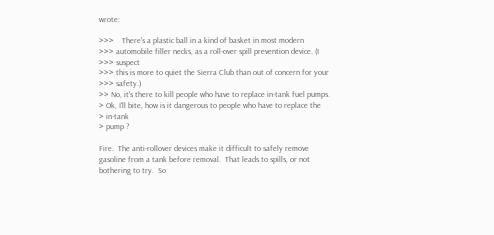wrote:

>>>    There's a plastic ball in a kind of basket in most modern
>>> automobile filler necks, as a roll-over spill prevention device. (I
>>> suspect
>>> this is more to quiet the Sierra Club than out of concern for your
>>> safety.)
>> No, it's there to kill people who have to replace in-tank fuel pumps.
> Ok, I'll bite, how is it dangerous to people who have to replace the
> in-tank
> pump ?

Fire.  The anti-rollover devices make it difficult to safely remove
gasoline from a tank before removal.  That leads to spills, or not
bothering to try.  So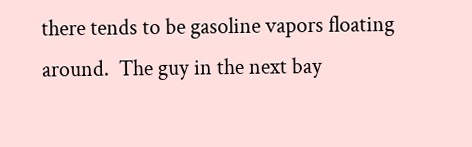there tends to be gasoline vapors floating
around.  The guy in the next bay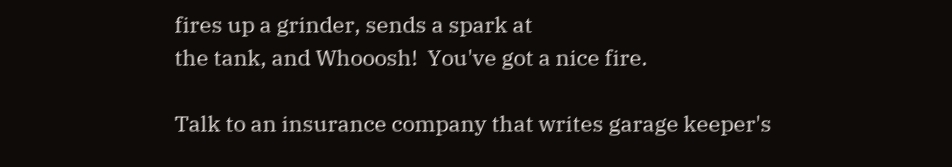fires up a grinder, sends a spark at
the tank, and Whooosh!  You've got a nice fire.

Talk to an insurance company that writes garage keeper's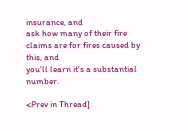insurance, and
ask how many of their fire claims are for fires caused by this, and
you'll learn it's a substantial number.

<Prev in Thread]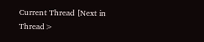Current Thread [Next in Thread>